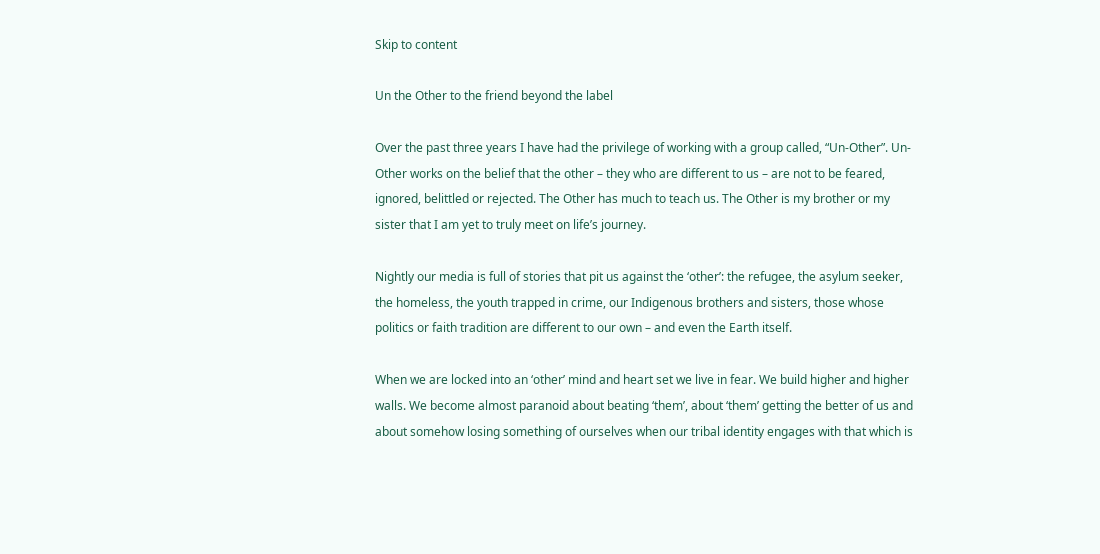Skip to content

Un the Other to the friend beyond the label

Over the past three years I have had the privilege of working with a group called, “Un-Other”. Un-Other works on the belief that the other – they who are different to us – are not to be feared, ignored, belittled or rejected. The Other has much to teach us. The Other is my brother or my sister that I am yet to truly meet on life’s journey.

Nightly our media is full of stories that pit us against the ‘other’: the refugee, the asylum seeker, the homeless, the youth trapped in crime, our Indigenous brothers and sisters, those whose politics or faith tradition are different to our own – and even the Earth itself.

When we are locked into an ‘other’ mind and heart set we live in fear. We build higher and higher walls. We become almost paranoid about beating ‘them’, about ‘them’ getting the better of us and about somehow losing something of ourselves when our tribal identity engages with that which is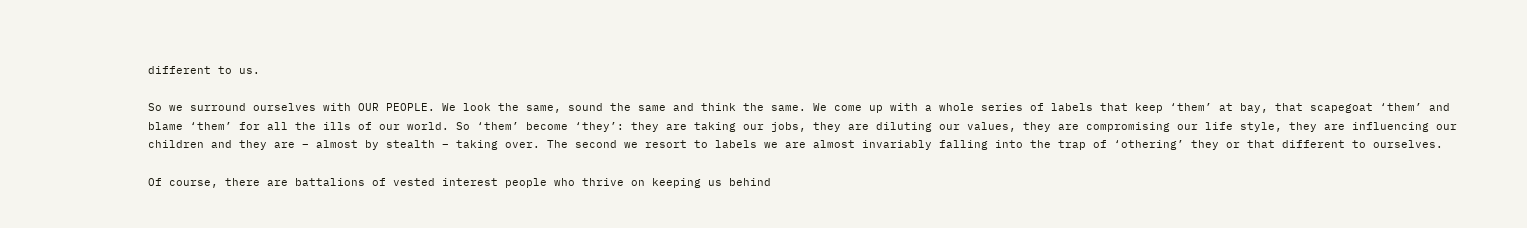different to us.

So we surround ourselves with OUR PEOPLE. We look the same, sound the same and think the same. We come up with a whole series of labels that keep ‘them’ at bay, that scapegoat ‘them’ and blame ‘them’ for all the ills of our world. So ‘them’ become ‘they’: they are taking our jobs, they are diluting our values, they are compromising our life style, they are influencing our children and they are – almost by stealth – taking over. The second we resort to labels we are almost invariably falling into the trap of ‘othering’ they or that different to ourselves.

Of course, there are battalions of vested interest people who thrive on keeping us behind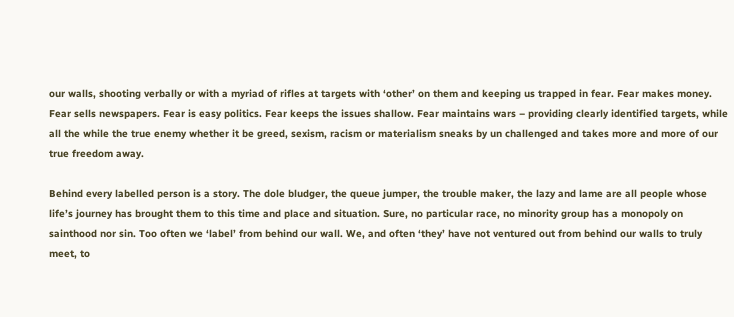our walls, shooting verbally or with a myriad of rifles at targets with ‘other’ on them and keeping us trapped in fear. Fear makes money. Fear sells newspapers. Fear is easy politics. Fear keeps the issues shallow. Fear maintains wars – providing clearly identified targets, while all the while the true enemy whether it be greed, sexism, racism or materialism sneaks by un challenged and takes more and more of our true freedom away.

Behind every labelled person is a story. The dole bludger, the queue jumper, the trouble maker, the lazy and lame are all people whose life’s journey has brought them to this time and place and situation. Sure, no particular race, no minority group has a monopoly on sainthood nor sin. Too often we ‘label’ from behind our wall. We, and often ‘they’ have not ventured out from behind our walls to truly meet, to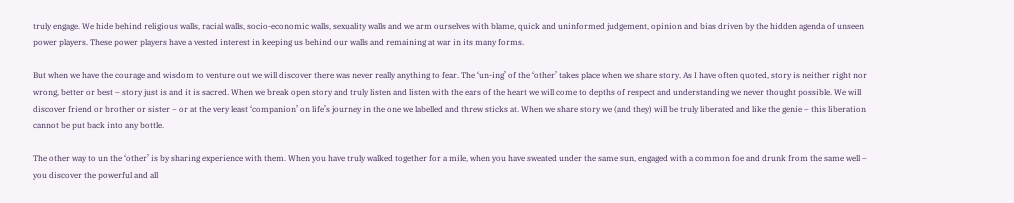truly engage. We hide behind religious walls, racial walls, socio-economic walls, sexuality walls and we arm ourselves with blame, quick and uninformed judgement, opinion and bias driven by the hidden agenda of unseen power players. These power players have a vested interest in keeping us behind our walls and remaining at war in its many forms.

But when we have the courage and wisdom to venture out we will discover there was never really anything to fear. The ‘un-ing’ of the ‘other’ takes place when we share story. As I have often quoted, story is neither right nor wrong, better or best – story just is and it is sacred. When we break open story and truly listen and listen with the ears of the heart we will come to depths of respect and understanding we never thought possible. We will discover friend or brother or sister – or at the very least ‘companion’ on life’s journey in the one we labelled and threw sticks at. When we share story we (and they) will be truly liberated and like the genie – this liberation cannot be put back into any bottle.

The other way to un the ‘other’ is by sharing experience with them. When you have truly walked together for a mile, when you have sweated under the same sun, engaged with a common foe and drunk from the same well – you discover the powerful and all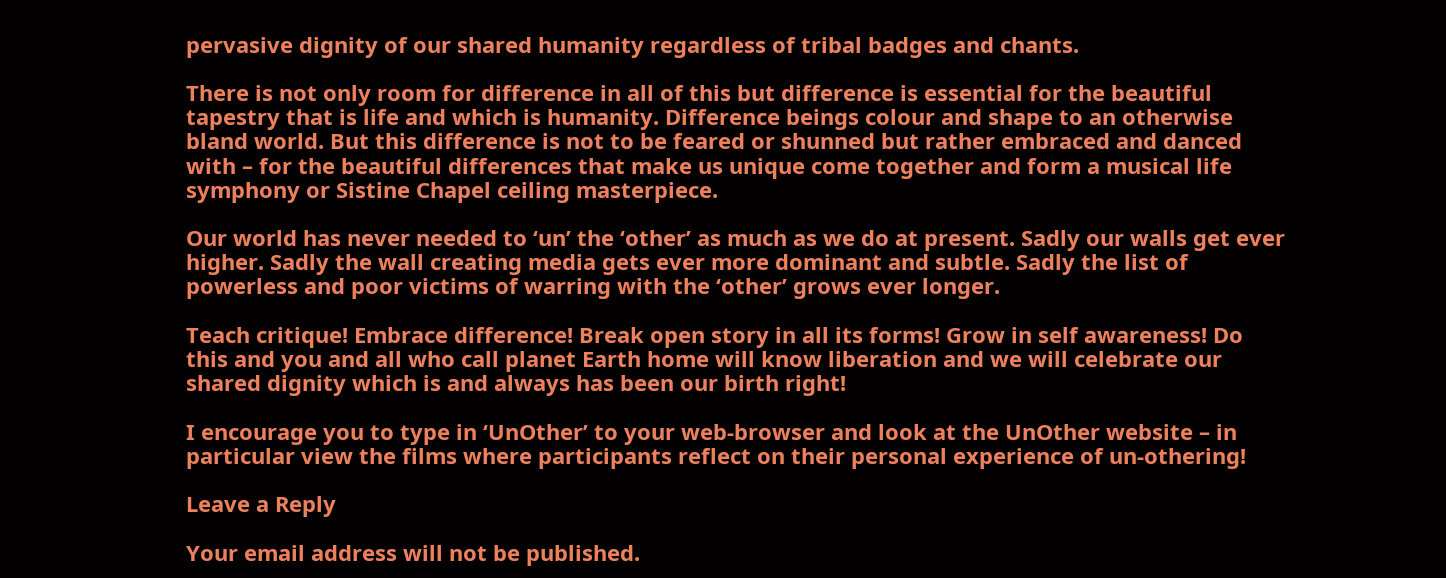pervasive dignity of our shared humanity regardless of tribal badges and chants.

There is not only room for difference in all of this but difference is essential for the beautiful tapestry that is life and which is humanity. Difference beings colour and shape to an otherwise bland world. But this difference is not to be feared or shunned but rather embraced and danced with – for the beautiful differences that make us unique come together and form a musical life symphony or Sistine Chapel ceiling masterpiece.

Our world has never needed to ‘un’ the ‘other’ as much as we do at present. Sadly our walls get ever higher. Sadly the wall creating media gets ever more dominant and subtle. Sadly the list of powerless and poor victims of warring with the ‘other’ grows ever longer.

Teach critique! Embrace difference! Break open story in all its forms! Grow in self awareness! Do this and you and all who call planet Earth home will know liberation and we will celebrate our shared dignity which is and always has been our birth right!

I encourage you to type in ‘UnOther’ to your web-browser and look at the UnOther website – in particular view the films where participants reflect on their personal experience of un-othering!

Leave a Reply

Your email address will not be published.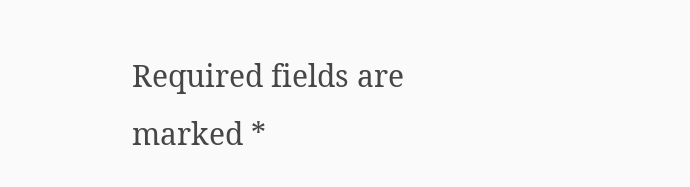Required fields are marked *